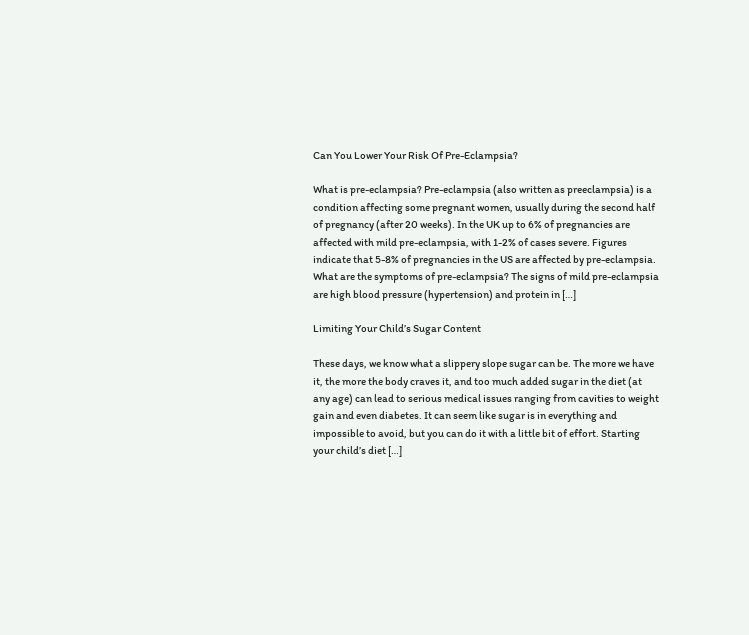Can You Lower Your Risk Of Pre-Eclampsia?

What is pre-eclampsia? Pre-eclampsia (also written as preeclampsia) is a condition affecting some pregnant women, usually during the second half of pregnancy (after 20 weeks). In the UK up to 6% of pregnancies are affected with mild pre-eclampsia, with 1-2% of cases severe. Figures indicate that 5-8% of pregnancies in the US are affected by pre-eclampsia. What are the symptoms of pre-eclampsia? The signs of mild pre-eclampsia are high blood pressure (hypertension) and protein in […]

Limiting Your Child’s Sugar Content

These days, we know what a slippery slope sugar can be. The more we have it, the more the body craves it, and too much added sugar in the diet (at any age) can lead to serious medical issues ranging from cavities to weight gain and even diabetes. It can seem like sugar is in everything and impossible to avoid, but you can do it with a little bit of effort. Starting your child’s diet […]